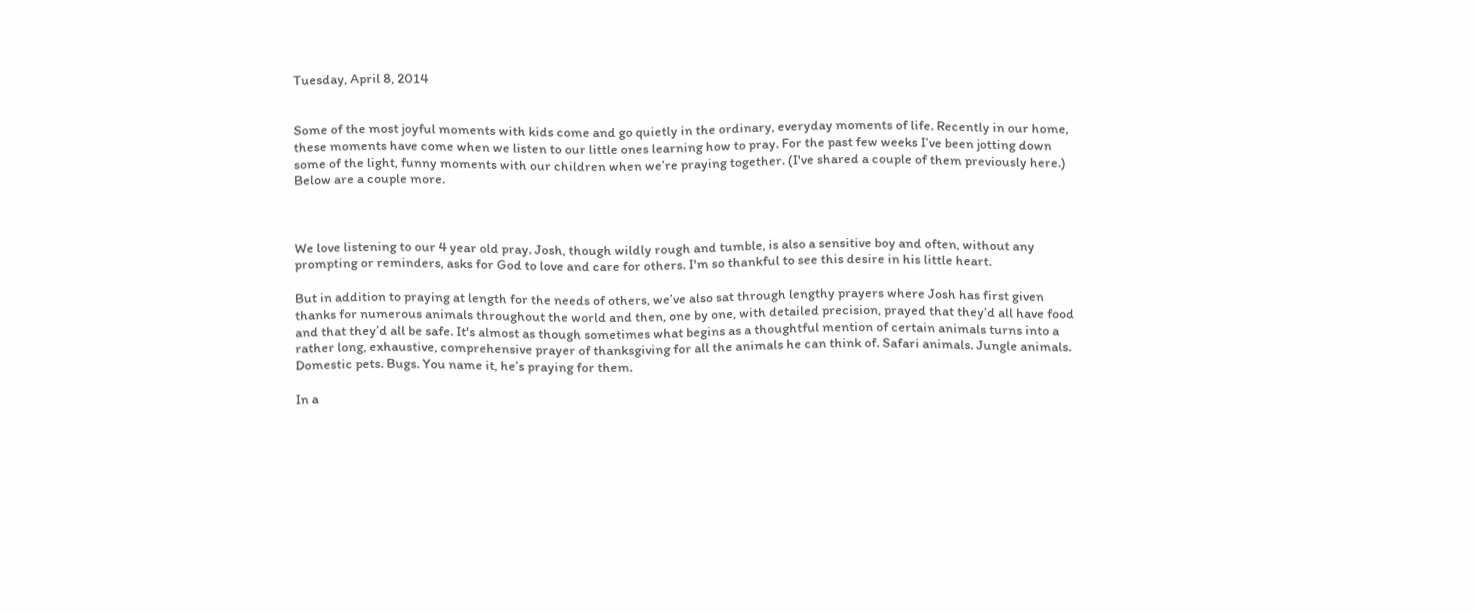Tuesday, April 8, 2014


Some of the most joyful moments with kids come and go quietly in the ordinary, everyday moments of life. Recently in our home, these moments have come when we listen to our little ones learning how to pray. For the past few weeks I’ve been jotting down some of the light, funny moments with our children when we’re praying together. (I've shared a couple of them previously here.) Below are a couple more.



We love listening to our 4 year old pray. Josh, though wildly rough and tumble, is also a sensitive boy and often, without any prompting or reminders, asks for God to love and care for others. I'm so thankful to see this desire in his little heart.

But in addition to praying at length for the needs of others, we’ve also sat through lengthy prayers where Josh has first given thanks for numerous animals throughout the world and then, one by one, with detailed precision, prayed that they’d all have food and that they’d all be safe. It's almost as though sometimes what begins as a thoughtful mention of certain animals turns into a rather long, exhaustive, comprehensive prayer of thanksgiving for all the animals he can think of. Safari animals. Jungle animals. Domestic pets. Bugs. You name it, he’s praying for them.

In a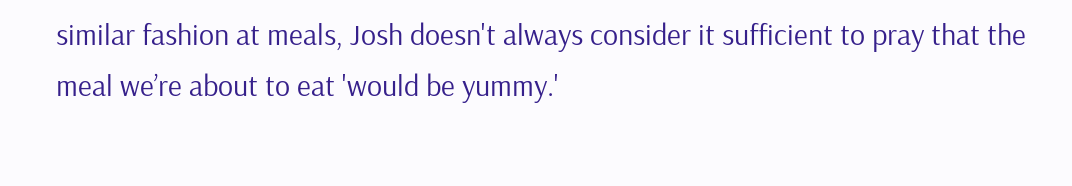similar fashion at meals, Josh doesn't always consider it sufficient to pray that the meal we’re about to eat 'would be yummy.'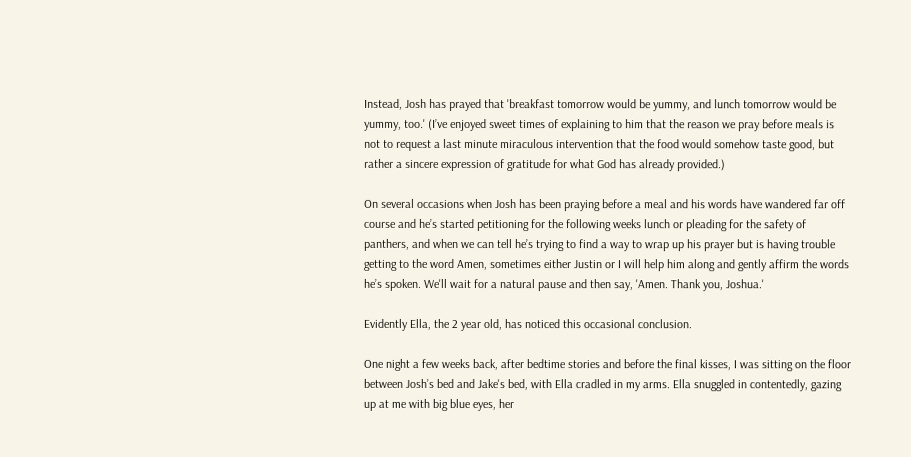Instead, Josh has prayed that 'breakfast tomorrow would be yummy, and lunch tomorrow would be yummy, too.' (I’ve enjoyed sweet times of explaining to him that the reason we pray before meals is not to request a last minute miraculous intervention that the food would somehow taste good, but rather a sincere expression of gratitude for what God has already provided.)

On several occasions when Josh has been praying before a meal and his words have wandered far off course and he’s started petitioning for the following weeks lunch or pleading for the safety of panthers, and when we can tell he’s trying to find a way to wrap up his prayer but is having trouble getting to the word Amen, sometimes either Justin or I will help him along and gently affirm the words he’s spoken. We'll wait for a natural pause and then say, 'Amen. Thank you, Joshua.'

Evidently Ella, the 2 year old, has noticed this occasional conclusion.

One night a few weeks back, after bedtime stories and before the final kisses, I was sitting on the floor between Josh’s bed and Jake's bed, with Ella cradled in my arms. Ella snuggled in contentedly, gazing up at me with big blue eyes, her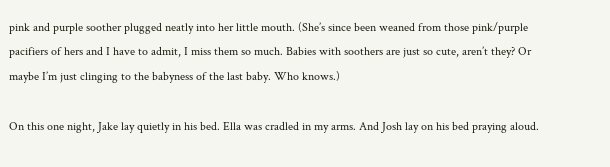pink and purple soother plugged neatly into her little mouth. (She’s since been weaned from those pink/purple pacifiers of hers and I have to admit, I miss them so much. Babies with soothers are just so cute, aren’t they? Or maybe I’m just clinging to the babyness of the last baby. Who knows.)

On this one night, Jake lay quietly in his bed. Ella was cradled in my arms. And Josh lay on his bed praying aloud.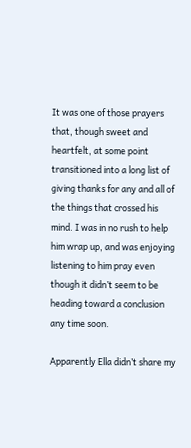It was one of those prayers that, though sweet and heartfelt, at some point transitioned into a long list of giving thanks for any and all of the things that crossed his mind. I was in no rush to help him wrap up, and was enjoying listening to him pray even though it didn’t seem to be heading toward a conclusion any time soon.

Apparently Ella didn’t share my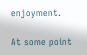enjoyment.

At some point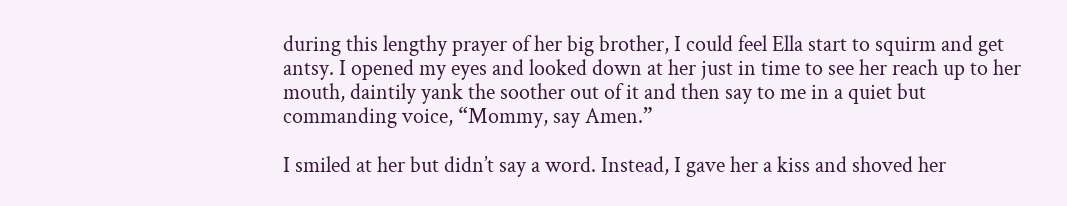during this lengthy prayer of her big brother, I could feel Ella start to squirm and get antsy. I opened my eyes and looked down at her just in time to see her reach up to her mouth, daintily yank the soother out of it and then say to me in a quiet but commanding voice, “Mommy, say Amen.”

I smiled at her but didn’t say a word. Instead, I gave her a kiss and shoved her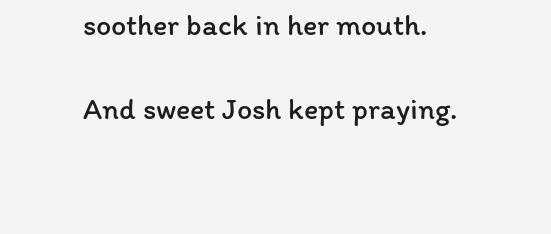soother back in her mouth.

And sweet Josh kept praying.